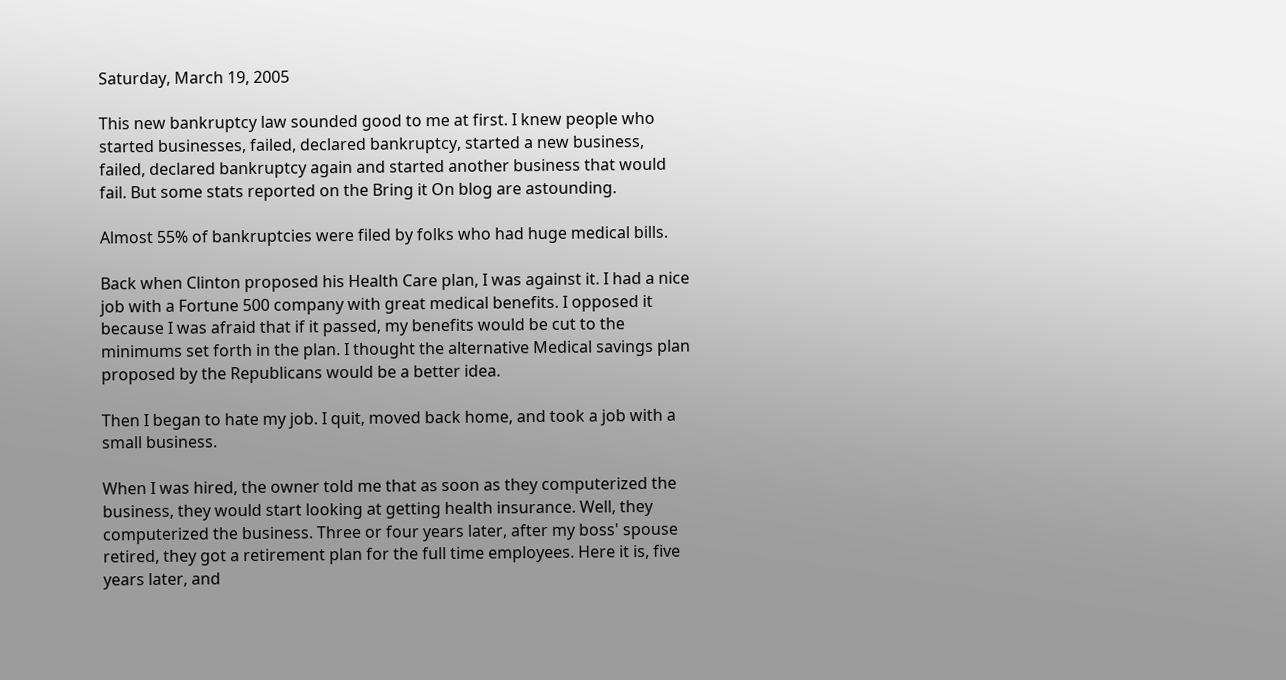Saturday, March 19, 2005

This new bankruptcy law sounded good to me at first. I knew people who started businesses, failed, declared bankruptcy, started a new business, failed, declared bankruptcy again and started another business that would fail. But some stats reported on the Bring it On blog are astounding.

Almost 55% of bankruptcies were filed by folks who had huge medical bills.

Back when Clinton proposed his Health Care plan, I was against it. I had a nice job with a Fortune 500 company with great medical benefits. I opposed it because I was afraid that if it passed, my benefits would be cut to the minimums set forth in the plan. I thought the alternative Medical savings plan proposed by the Republicans would be a better idea.

Then I began to hate my job. I quit, moved back home, and took a job with a small business.

When I was hired, the owner told me that as soon as they computerized the business, they would start looking at getting health insurance. Well, they computerized the business. Three or four years later, after my boss' spouse retired, they got a retirement plan for the full time employees. Here it is, five years later, and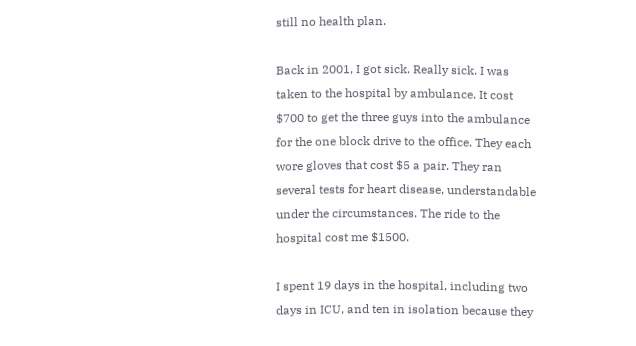still no health plan.

Back in 2001, I got sick. Really sick. I was taken to the hospital by ambulance. It cost $700 to get the three guys into the ambulance for the one block drive to the office. They each wore gloves that cost $5 a pair. They ran several tests for heart disease, understandable under the circumstances. The ride to the hospital cost me $1500.

I spent 19 days in the hospital, including two days in ICU, and ten in isolation because they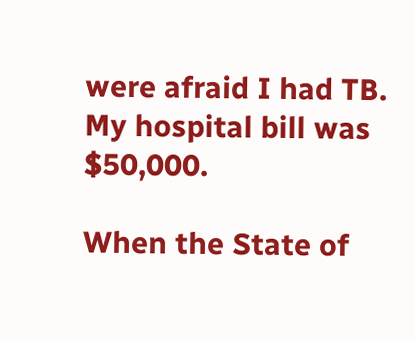were afraid I had TB. My hospital bill was $50,000.

When the State of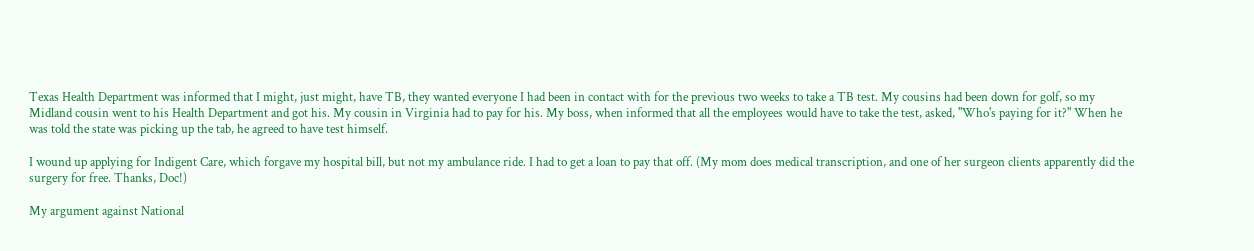Texas Health Department was informed that I might, just might, have TB, they wanted everyone I had been in contact with for the previous two weeks to take a TB test. My cousins had been down for golf, so my Midland cousin went to his Health Department and got his. My cousin in Virginia had to pay for his. My boss, when informed that all the employees would have to take the test, asked, "Who's paying for it?" When he was told the state was picking up the tab, he agreed to have test himself.

I wound up applying for Indigent Care, which forgave my hospital bill, but not my ambulance ride. I had to get a loan to pay that off. (My mom does medical transcription, and one of her surgeon clients apparently did the surgery for free. Thanks, Doc!)

My argument against National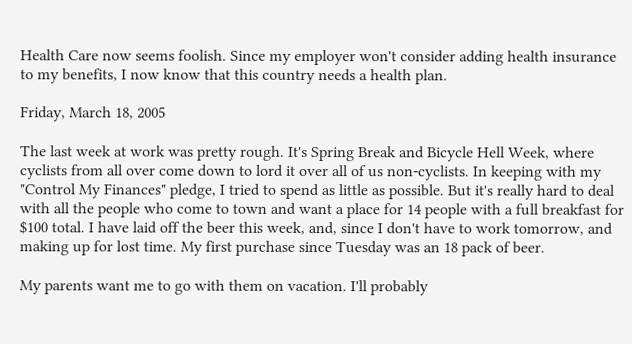Health Care now seems foolish. Since my employer won't consider adding health insurance to my benefits, I now know that this country needs a health plan.

Friday, March 18, 2005

The last week at work was pretty rough. It's Spring Break and Bicycle Hell Week, where cyclists from all over come down to lord it over all of us non-cyclists. In keeping with my "Control My Finances" pledge, I tried to spend as little as possible. But it's really hard to deal with all the people who come to town and want a place for 14 people with a full breakfast for $100 total. I have laid off the beer this week, and, since I don't have to work tomorrow, and making up for lost time. My first purchase since Tuesday was an 18 pack of beer.

My parents want me to go with them on vacation. I'll probably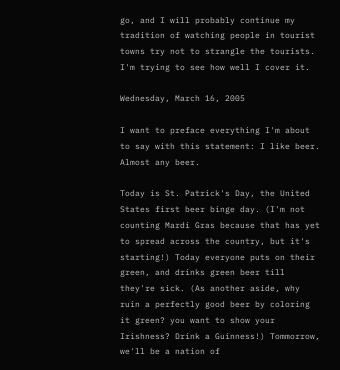go, and I will probably continue my tradition of watching people in tourist towns try not to strangle the tourists. I'm trying to see how well I cover it.

Wednesday, March 16, 2005

I want to preface everything I'm about to say with this statement: I like beer. Almost any beer.

Today is St. Patrick's Day, the United States first beer binge day. (I'm not counting Mardi Gras because that has yet to spread across the country, but it's starting!) Today everyone puts on their green, and drinks green beer till they're sick. (As another aside, why ruin a perfectly good beer by coloring it green? you want to show your Irishness? Drink a Guinness!) Tommorrow, we'll be a nation of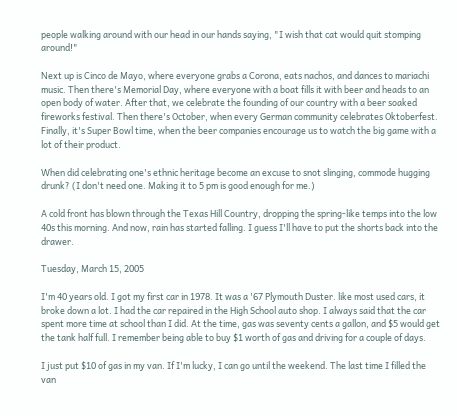people walking around with our head in our hands saying, "I wish that cat would quit stomping around!"

Next up is Cinco de Mayo, where everyone grabs a Corona, eats nachos, and dances to mariachi music. Then there's Memorial Day, where everyone with a boat fills it with beer and heads to an open body of water. After that, we celebrate the founding of our country with a beer soaked fireworks festival. Then there's October, when every German community celebrates Oktoberfest. Finally, it's Super Bowl time, when the beer companies encourage us to watch the big game with a lot of their product.

When did celebrating one's ethnic heritage become an excuse to snot slinging, commode hugging drunk? (I don't need one. Making it to 5 pm is good enough for me.)

A cold front has blown through the Texas Hill Country, dropping the spring-like temps into the low 40s this morning. And now, rain has started falling. I guess I'll have to put the shorts back into the drawer.

Tuesday, March 15, 2005

I'm 40 years old. I got my first car in 1978. It was a '67 Plymouth Duster. like most used cars, it broke down a lot. I had the car repaired in the High School auto shop. I always said that the car spent more time at school than I did. At the time, gas was seventy cents a gallon, and $5 would get the tank half full. I remember being able to buy $1 worth of gas and driving for a couple of days.

I just put $10 of gas in my van. If I'm lucky, I can go until the weekend. The last time I filled the van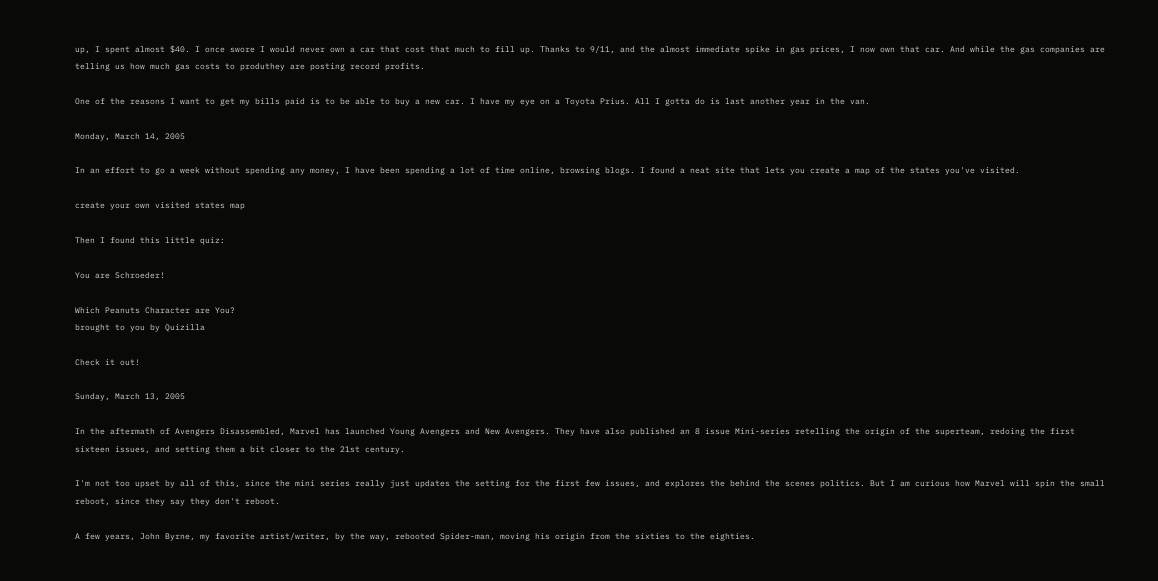up, I spent almost $40. I once swore I would never own a car that cost that much to fill up. Thanks to 9/11, and the almost immediate spike in gas prices, I now own that car. And while the gas companies are telling us how much gas costs to produthey are posting record profits.

One of the reasons I want to get my bills paid is to be able to buy a new car. I have my eye on a Toyota Prius. All I gotta do is last another year in the van.

Monday, March 14, 2005

In an effort to go a week without spending any money, I have been spending a lot of time online, browsing blogs. I found a neat site that lets you create a map of the states you've visited.

create your own visited states map

Then I found this little quiz:

You are Schroeder!

Which Peanuts Character are You?
brought to you by Quizilla

Check it out!

Sunday, March 13, 2005

In the aftermath of Avengers Disassembled, Marvel has launched Young Avengers and New Avengers. They have also published an 8 issue Mini-series retelling the origin of the superteam, redoing the first sixteen issues, and setting them a bit closer to the 21st century.

I'm not too upset by all of this, since the mini series really just updates the setting for the first few issues, and explores the behind the scenes politics. But I am curious how Marvel will spin the small reboot, since they say they don't reboot.

A few years, John Byrne, my favorite artist/writer, by the way, rebooted Spider-man, moving his origin from the sixties to the eighties.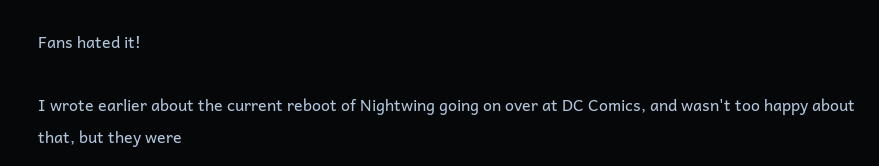Fans hated it!

I wrote earlier about the current reboot of Nightwing going on over at DC Comics, and wasn't too happy about that, but they were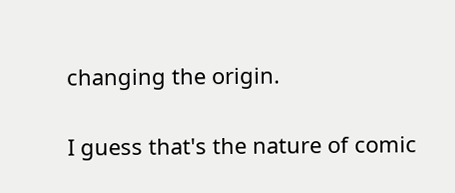changing the origin.

I guess that's the nature of comic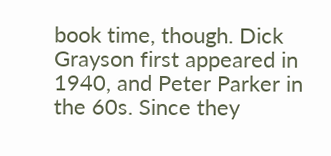book time, though. Dick Grayson first appeared in 1940, and Peter Parker in the 60s. Since they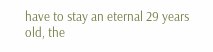have to stay an eternal 29 years old, the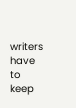writers have to keep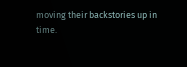moving their backstories up in time.